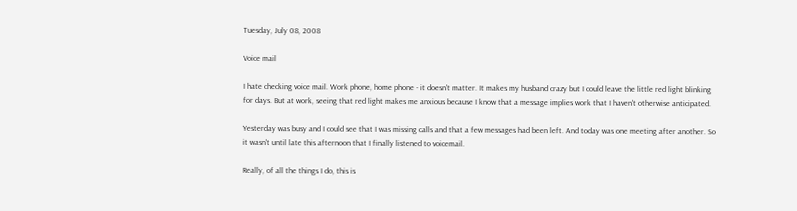Tuesday, July 08, 2008

Voice mail

I hate checking voice mail. Work phone, home phone - it doesn't matter. It makes my husband crazy but I could leave the little red light blinking for days. But at work, seeing that red light makes me anxious because I know that a message implies work that I haven't otherwise anticipated.

Yesterday was busy and I could see that I was missing calls and that a few messages had been left. And today was one meeting after another. So it wasn't until late this afternoon that I finally listened to voicemail.

Really, of all the things I do, this is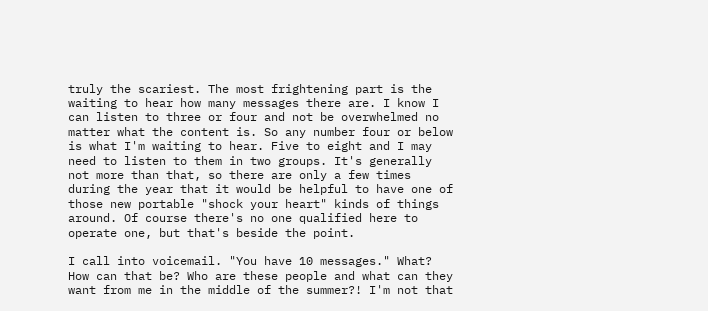truly the scariest. The most frightening part is the waiting to hear how many messages there are. I know I can listen to three or four and not be overwhelmed no matter what the content is. So any number four or below is what I'm waiting to hear. Five to eight and I may need to listen to them in two groups. It's generally not more than that, so there are only a few times during the year that it would be helpful to have one of those new portable "shock your heart" kinds of things around. Of course there's no one qualified here to operate one, but that's beside the point.

I call into voicemail. "You have 10 messages." What? How can that be? Who are these people and what can they want from me in the middle of the summer?! I'm not that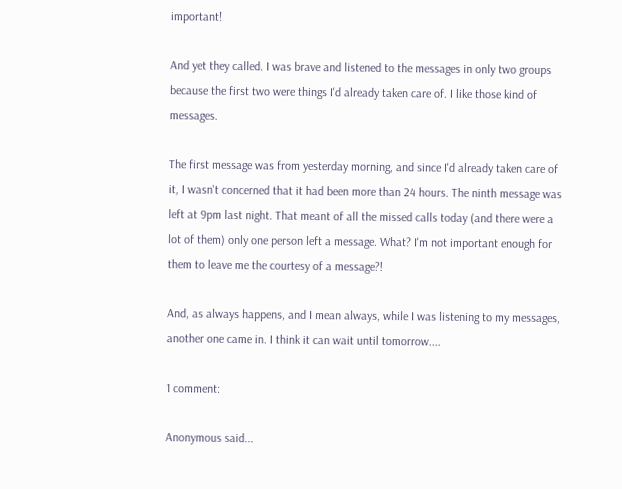important!

And yet they called. I was brave and listened to the messages in only two groups because the first two were things I'd already taken care of. I like those kind of messages.

The first message was from yesterday morning, and since I'd already taken care of it, I wasn't concerned that it had been more than 24 hours. The ninth message was left at 9pm last night. That meant of all the missed calls today (and there were a lot of them) only one person left a message. What? I'm not important enough for them to leave me the courtesy of a message?!

And, as always happens, and I mean always, while I was listening to my messages, another one came in. I think it can wait until tomorrow....

1 comment:

Anonymous said...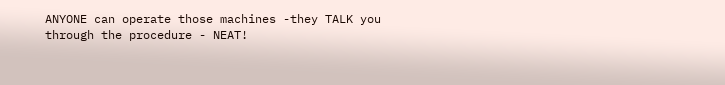ANYONE can operate those machines -they TALK you through the procedure - NEAT!